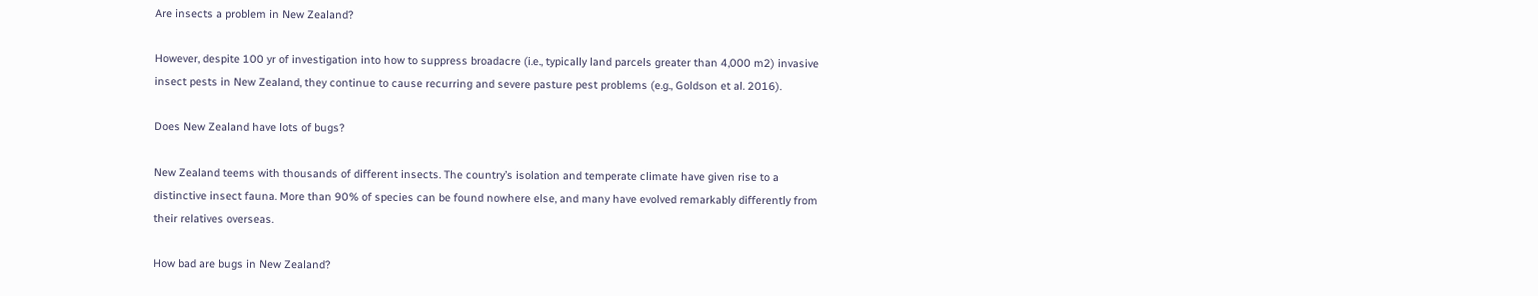Are insects a problem in New Zealand?

However, despite 100 yr of investigation into how to suppress broadacre (i.e., typically land parcels greater than 4,000 m2) invasive insect pests in New Zealand, they continue to cause recurring and severe pasture pest problems (e.g., Goldson et al. 2016).

Does New Zealand have lots of bugs?

New Zealand teems with thousands of different insects. The country’s isolation and temperate climate have given rise to a distinctive insect fauna. More than 90% of species can be found nowhere else, and many have evolved remarkably differently from their relatives overseas.

How bad are bugs in New Zealand?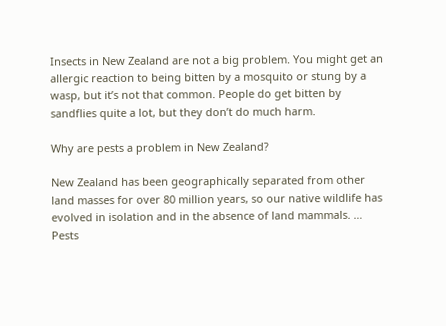Insects in New Zealand are not a big problem. You might get an allergic reaction to being bitten by a mosquito or stung by a wasp, but it’s not that common. People do get bitten by sandflies quite a lot, but they don’t do much harm.

Why are pests a problem in New Zealand?

New Zealand has been geographically separated from other land masses for over 80 million years, so our native wildlife has evolved in isolation and in the absence of land mammals. … Pests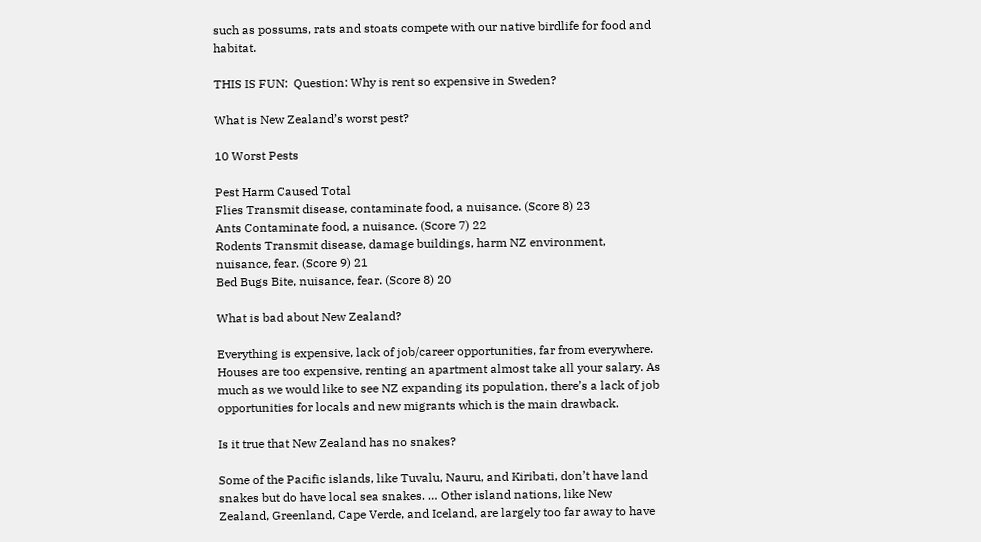such as possums, rats and stoats compete with our native birdlife for food and habitat.

THIS IS FUN:  Question: Why is rent so expensive in Sweden?

What is New Zealand’s worst pest?

10 Worst Pests

Pest Harm Caused Total
Flies Transmit disease, contaminate food, a nuisance. (Score 8) 23
Ants Contaminate food, a nuisance. (Score 7) 22
Rodents Transmit disease, damage buildings, harm NZ environment, nuisance, fear. (Score 9) 21
Bed Bugs Bite, nuisance, fear. (Score 8) 20

What is bad about New Zealand?

Everything is expensive, lack of job/career opportunities, far from everywhere. Houses are too expensive, renting an apartment almost take all your salary. As much as we would like to see NZ expanding its population, there’s a lack of job opportunities for locals and new migrants which is the main drawback.

Is it true that New Zealand has no snakes?

Some of the Pacific islands, like Tuvalu, Nauru, and Kiribati, don’t have land snakes but do have local sea snakes. … Other island nations, like New Zealand, Greenland, Cape Verde, and Iceland, are largely too far away to have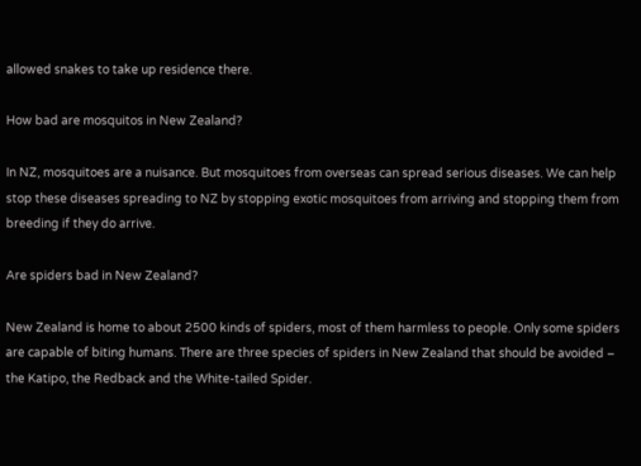allowed snakes to take up residence there.

How bad are mosquitos in New Zealand?

In NZ, mosquitoes are a nuisance. But mosquitoes from overseas can spread serious diseases. We can help stop these diseases spreading to NZ by stopping exotic mosquitoes from arriving and stopping them from breeding if they do arrive.

Are spiders bad in New Zealand?

New Zealand is home to about 2500 kinds of spiders, most of them harmless to people. Only some spiders are capable of biting humans. There are three species of spiders in New Zealand that should be avoided – the Katipo, the Redback and the White-tailed Spider.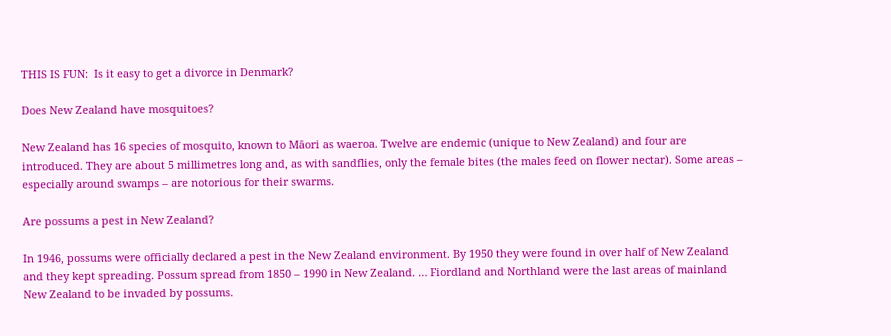THIS IS FUN:  Is it easy to get a divorce in Denmark?

Does New Zealand have mosquitoes?

New Zealand has 16 species of mosquito, known to Māori as waeroa. Twelve are endemic (unique to New Zealand) and four are introduced. They are about 5 millimetres long and, as with sandflies, only the female bites (the males feed on flower nectar). Some areas – especially around swamps – are notorious for their swarms.

Are possums a pest in New Zealand?

In 1946, possums were officially declared a pest in the New Zealand environment. By 1950 they were found in over half of New Zealand and they kept spreading. Possum spread from 1850 – 1990 in New Zealand. … Fiordland and Northland were the last areas of mainland New Zealand to be invaded by possums.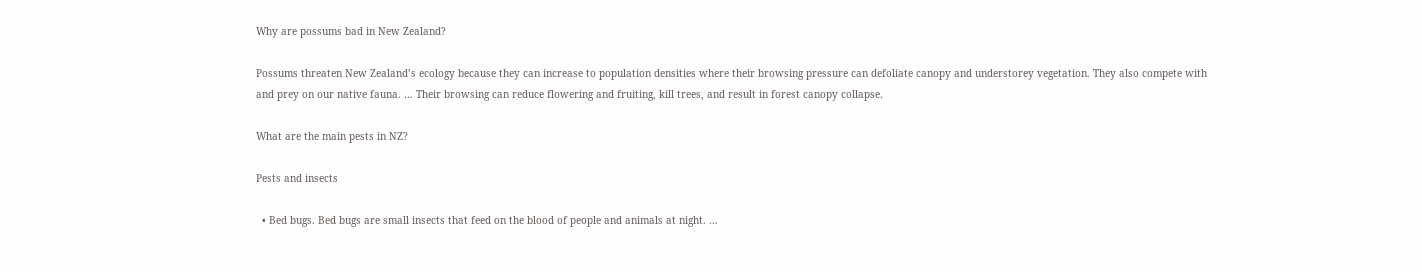Why are possums bad in New Zealand?

Possums threaten New Zealand’s ecology because they can increase to population densities where their browsing pressure can defoliate canopy and understorey vegetation. They also compete with and prey on our native fauna. … Their browsing can reduce flowering and fruiting, kill trees, and result in forest canopy collapse.

What are the main pests in NZ?

Pests and insects

  • Bed bugs. Bed bugs are small insects that feed on the blood of people and animals at night. …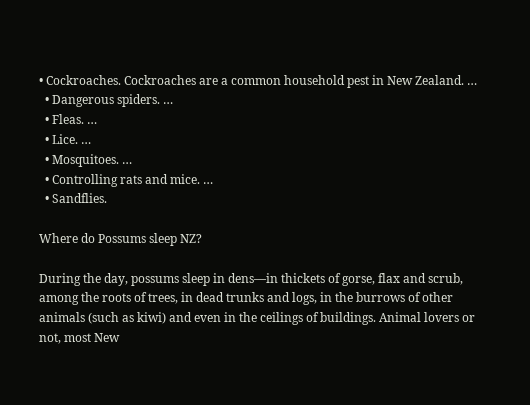• Cockroaches. Cockroaches are a common household pest in New Zealand. …
  • Dangerous spiders. …
  • Fleas. …
  • Lice. …
  • Mosquitoes. …
  • Controlling rats and mice. …
  • Sandflies.

Where do Possums sleep NZ?

During the day, possums sleep in dens—in thickets of gorse, flax and scrub, among the roots of trees, in dead trunks and logs, in the burrows of other animals (such as kiwi) and even in the ceilings of buildings. Animal lovers or not, most New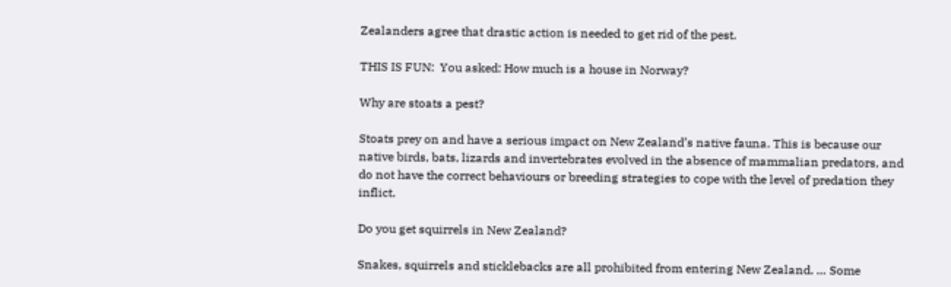Zealanders agree that drastic action is needed to get rid of the pest.

THIS IS FUN:  You asked: How much is a house in Norway?

Why are stoats a pest?

Stoats prey on and have a serious impact on New Zealand’s native fauna. This is because our native birds, bats, lizards and invertebrates evolved in the absence of mammalian predators, and do not have the correct behaviours or breeding strategies to cope with the level of predation they inflict.

Do you get squirrels in New Zealand?

Snakes, squirrels and sticklebacks are all prohibited from entering New Zealand. … Some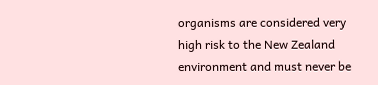organisms are considered very high risk to the New Zealand environment and must never be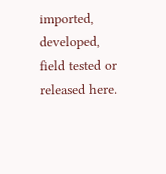imported, developed, field tested or released here.